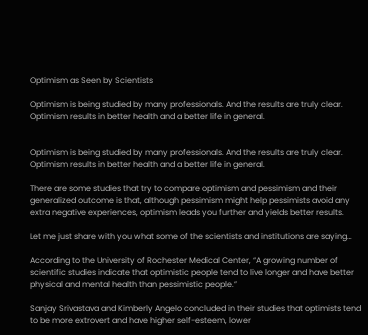Optimism as Seen by Scientists

Optimism is being studied by many professionals. And the results are truly clear. Optimism results in better health and a better life in general.


Optimism is being studied by many professionals. And the results are truly clear. Optimism results in better health and a better life in general.

There are some studies that try to compare optimism and pessimism and their generalized outcome is that, although pessimism might help pessimists avoid any extra negative experiences, optimism leads you further and yields better results.

Let me just share with you what some of the scientists and institutions are saying…

According to the University of Rochester Medical Center, “A growing number of scientific studies indicate that optimistic people tend to live longer and have better physical and mental health than pessimistic people.”

Sanjay Srivastava and Kimberly Angelo concluded in their studies that optimists tend to be more extrovert and have higher self-esteem, lower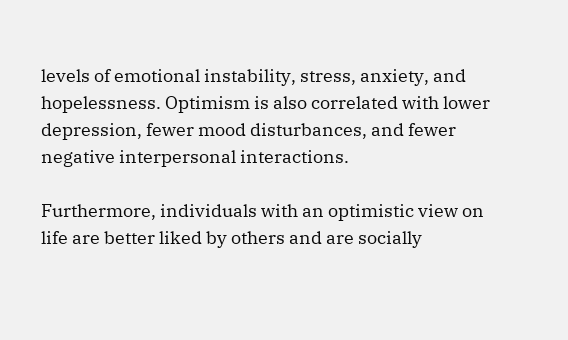levels of emotional instability, stress, anxiety, and hopelessness. Optimism is also correlated with lower depression, fewer mood disturbances, and fewer negative interpersonal interactions.

Furthermore, individuals with an optimistic view on life are better liked by others and are socially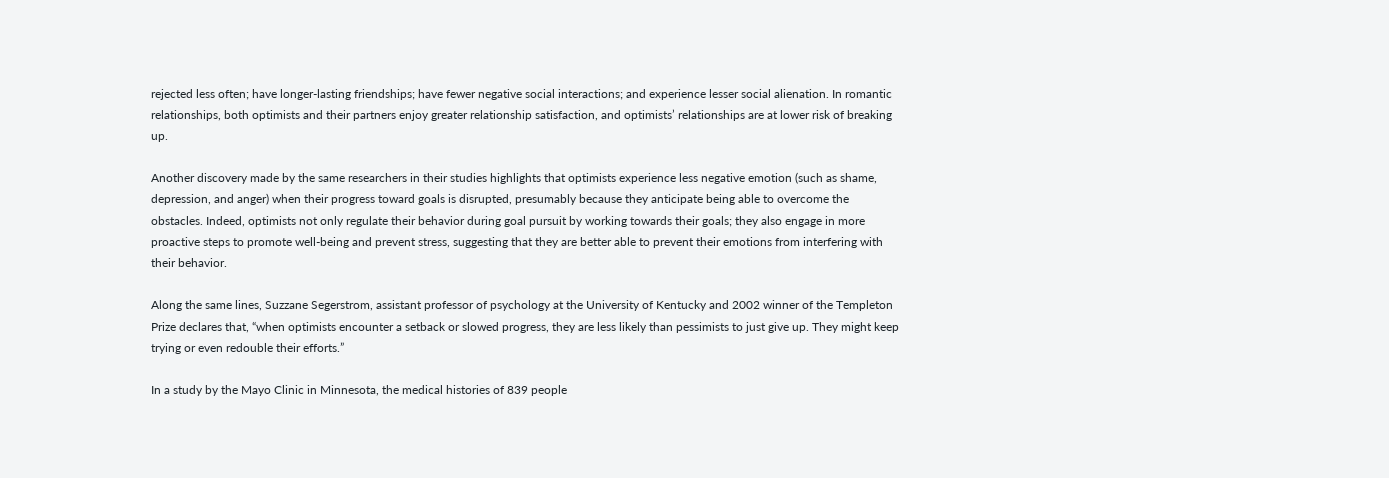rejected less often; have longer-lasting friendships; have fewer negative social interactions; and experience lesser social alienation. In romantic relationships, both optimists and their partners enjoy greater relationship satisfaction, and optimists’ relationships are at lower risk of breaking up.

Another discovery made by the same researchers in their studies highlights that optimists experience less negative emotion (such as shame, depression, and anger) when their progress toward goals is disrupted, presumably because they anticipate being able to overcome the obstacles. Indeed, optimists not only regulate their behavior during goal pursuit by working towards their goals; they also engage in more proactive steps to promote well-being and prevent stress, suggesting that they are better able to prevent their emotions from interfering with their behavior.

Along the same lines, Suzzane Segerstrom, assistant professor of psychology at the University of Kentucky and 2002 winner of the Templeton Prize declares that, “when optimists encounter a setback or slowed progress, they are less likely than pessimists to just give up. They might keep trying or even redouble their efforts.”

In a study by the Mayo Clinic in Minnesota, the medical histories of 839 people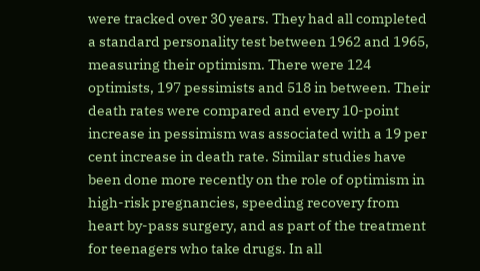were tracked over 30 years. They had all completed a standard personality test between 1962 and 1965, measuring their optimism. There were 124 optimists, 197 pessimists and 518 in between. Their death rates were compared and every 10-point increase in pessimism was associated with a 19 per cent increase in death rate. Similar studies have been done more recently on the role of optimism in high-risk pregnancies, speeding recovery from heart by-pass surgery, and as part of the treatment for teenagers who take drugs. In all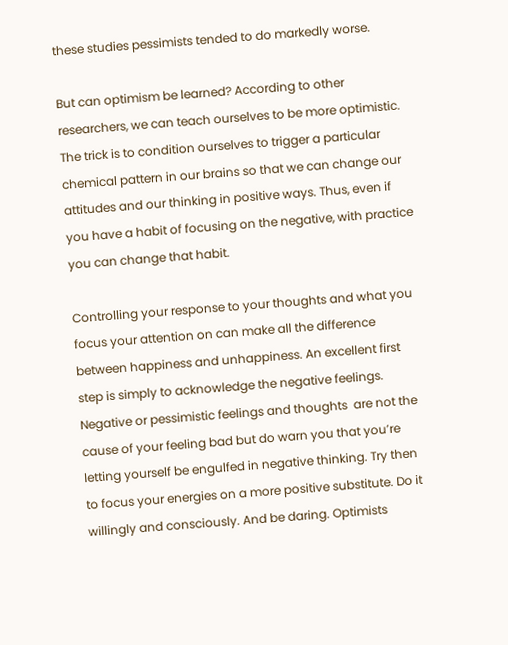these studies pessimists tended to do markedly worse.

But can optimism be learned? According to other researchers, we can teach ourselves to be more optimistic. The trick is to condition ourselves to trigger a particular chemical pattern in our brains so that we can change our attitudes and our thinking in positive ways. Thus, even if you have a habit of focusing on the negative, with practice you can change that habit.

Controlling your response to your thoughts and what you focus your attention on can make all the difference between happiness and unhappiness. An excellent first step is simply to acknowledge the negative feelings. Negative or pessimistic feelings and thoughts  are not the cause of your feeling bad but do warn you that you’re letting yourself be engulfed in negative thinking. Try then to focus your energies on a more positive substitute. Do it willingly and consciously. And be daring. Optimists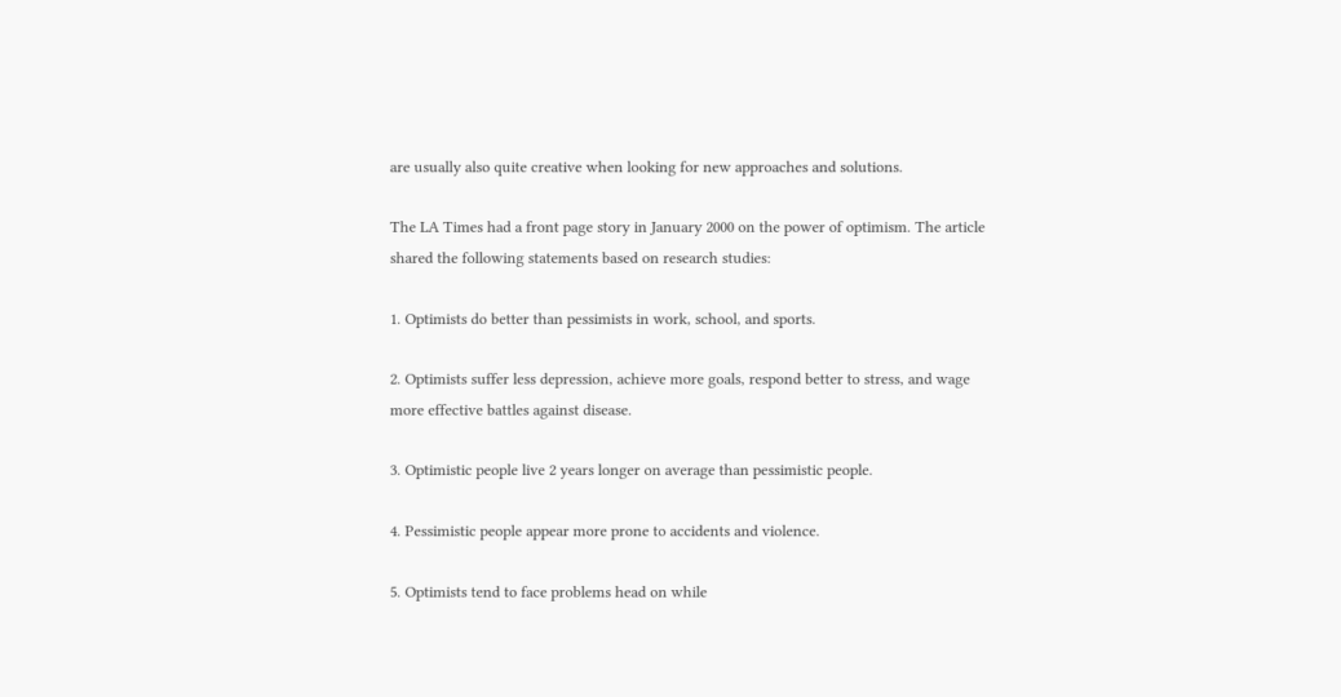are usually also quite creative when looking for new approaches and solutions.

The LA Times had a front page story in January 2000 on the power of optimism. The article shared the following statements based on research studies:

1. Optimists do better than pessimists in work, school, and sports.

2. Optimists suffer less depression, achieve more goals, respond better to stress, and wage more effective battles against disease.

3. Optimistic people live 2 years longer on average than pessimistic people.

4. Pessimistic people appear more prone to accidents and violence.

5. Optimists tend to face problems head on while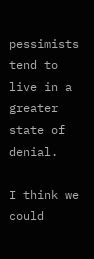pessimists tend to live in a greater state of denial.

I think we could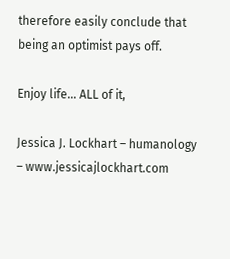therefore easily conclude that being an optimist pays off.

Enjoy life… ALL of it,

Jessica J. Lockhart – humanology – www.jessicajlockhart.com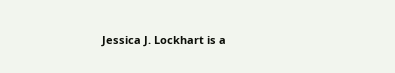Jessica J. Lockhart is a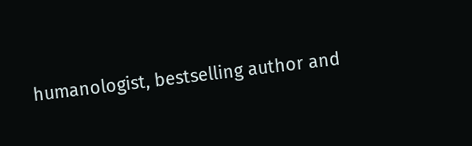humanologist, bestselling author and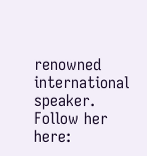renowned international speaker. Follow her here: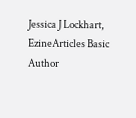Jessica J Lockhart, EzineArticles Basic Author